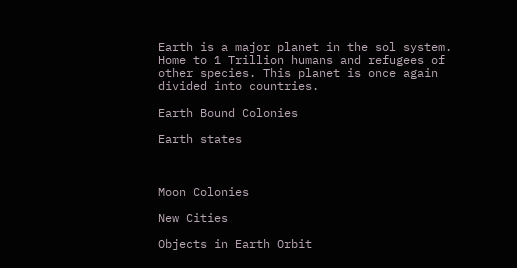Earth is a major planet in the sol system. Home to 1 Trillion humans and refugees of other species. This planet is once again divided into countries.

Earth Bound Colonies

Earth states



Moon Colonies

New Cities

Objects in Earth Orbit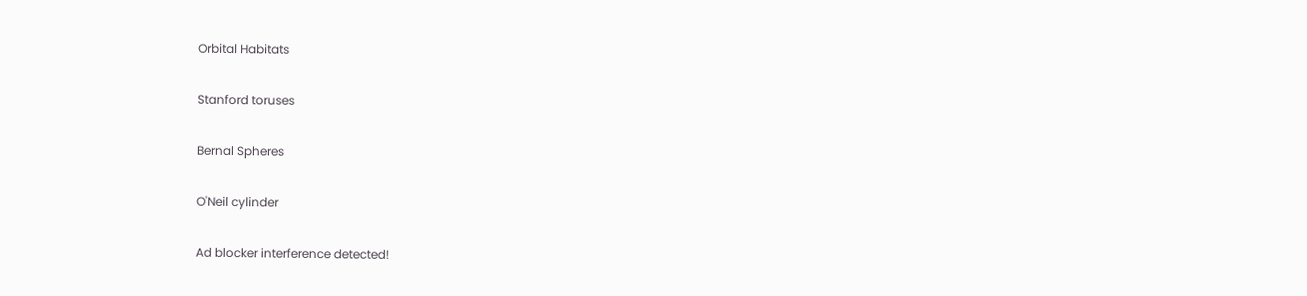Orbital Habitats

Stanford toruses

Bernal Spheres

O'Neil cylinder

Ad blocker interference detected!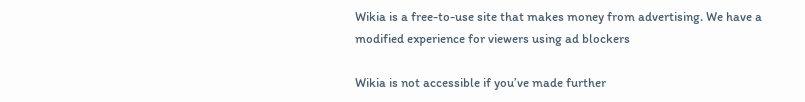Wikia is a free-to-use site that makes money from advertising. We have a modified experience for viewers using ad blockers

Wikia is not accessible if you’ve made further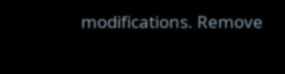modifications. Remove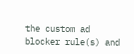the custom ad blocker rule(s) and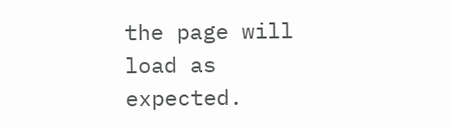the page will load as expected.